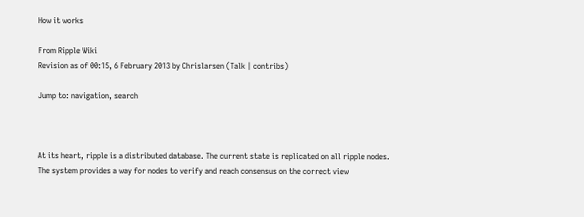How it works

From Ripple Wiki
Revision as of 00:15, 6 February 2013 by Chrislarsen (Talk | contribs)

Jump to: navigation, search



At its heart, ripple is a distributed database. The current state is replicated on all ripple nodes. The system provides a way for nodes to verify and reach consensus on the correct view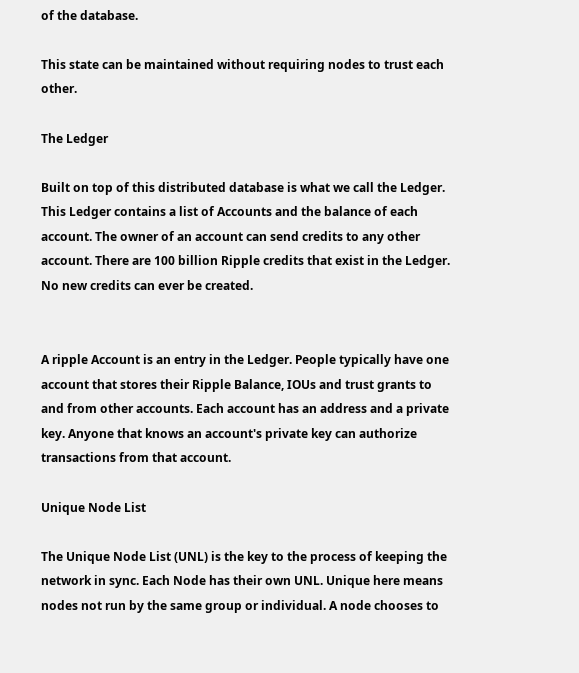of the database.

This state can be maintained without requiring nodes to trust each other.

The Ledger

Built on top of this distributed database is what we call the Ledger. This Ledger contains a list of Accounts and the balance of each account. The owner of an account can send credits to any other account. There are 100 billion Ripple credits that exist in the Ledger. No new credits can ever be created.


A ripple Account is an entry in the Ledger. People typically have one account that stores their Ripple Balance, IOUs and trust grants to and from other accounts. Each account has an address and a private key. Anyone that knows an account's private key can authorize transactions from that account.

Unique Node List

The Unique Node List (UNL) is the key to the process of keeping the network in sync. Each Node has their own UNL. Unique here means nodes not run by the same group or individual. A node chooses to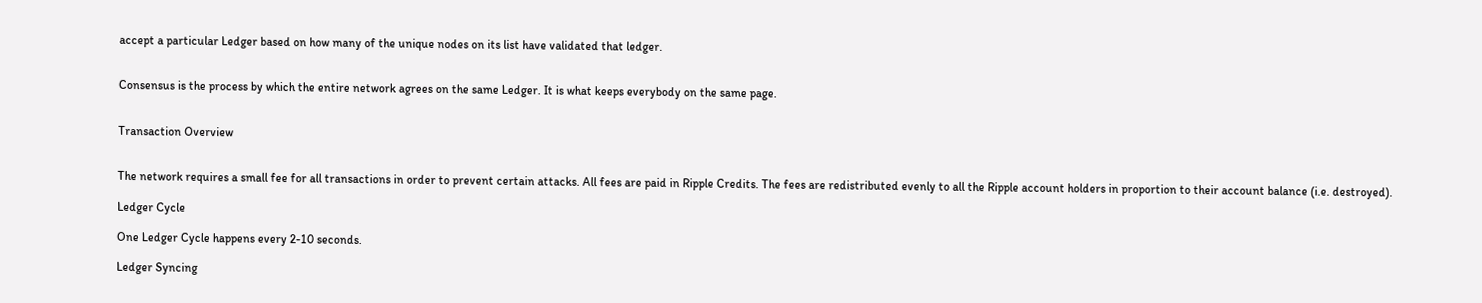accept a particular Ledger based on how many of the unique nodes on its list have validated that ledger.


Consensus is the process by which the entire network agrees on the same Ledger. It is what keeps everybody on the same page.


Transaction Overview


The network requires a small fee for all transactions in order to prevent certain attacks. All fees are paid in Ripple Credits. The fees are redistributed evenly to all the Ripple account holders in proportion to their account balance (i.e. destroyed).

Ledger Cycle

One Ledger Cycle happens every 2-10 seconds.

Ledger Syncing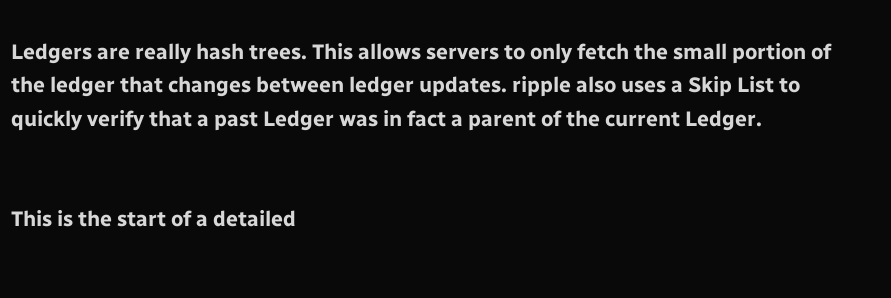Ledgers are really hash trees. This allows servers to only fetch the small portion of the ledger that changes between ledger updates. ripple also uses a Skip List to quickly verify that a past Ledger was in fact a parent of the current Ledger.


This is the start of a detailed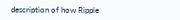description of how Ripple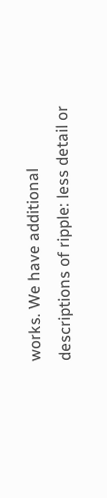works. We have additional descriptions of ripple: less detail or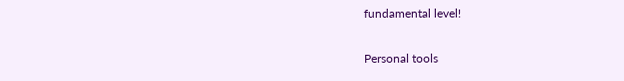fundamental level!

Personal tools